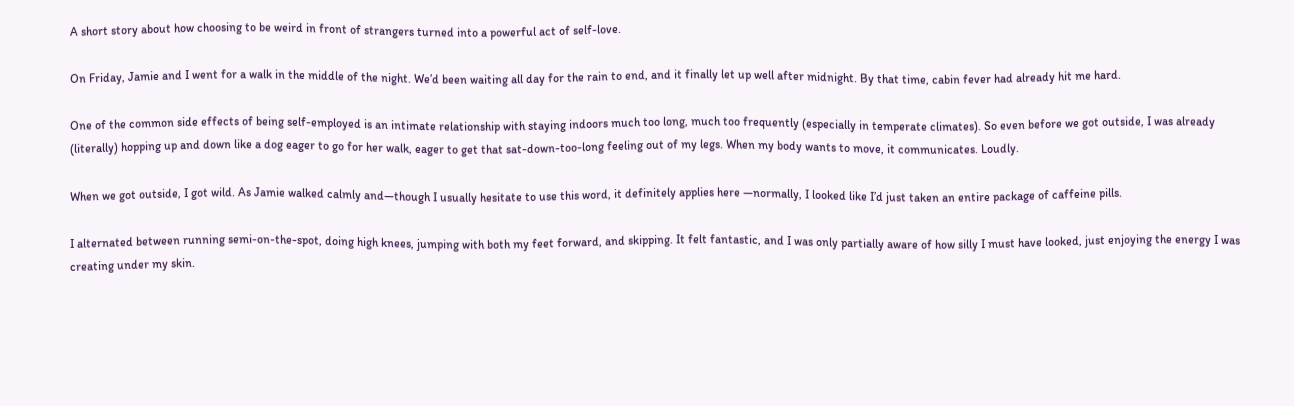A short story about how choosing to be weird in front of strangers turned into a powerful act of self-love.

On Friday, Jamie and I went for a walk in the middle of the night. We’d been waiting all day for the rain to end, and it finally let up well after midnight. By that time, cabin fever had already hit me hard.

One of the common side effects of being self-employed is an intimate relationship with staying indoors much too long, much too frequently (especially in temperate climates). So even before we got outside, I was already (literally) hopping up and down like a dog eager to go for her walk, eager to get that sat-down-too-long feeling out of my legs. When my body wants to move, it communicates. Loudly.

When we got outside, I got wild. As Jamie walked calmly and—though I usually hesitate to use this word, it definitely applies here —normally, I looked like I’d just taken an entire package of caffeine pills.

I alternated between running semi-on-the-spot, doing high knees, jumping with both my feet forward, and skipping. It felt fantastic, and I was only partially aware of how silly I must have looked, just enjoying the energy I was creating under my skin.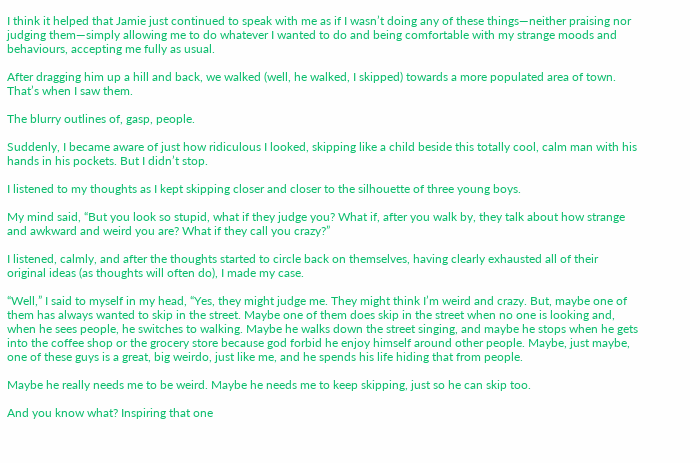I think it helped that Jamie just continued to speak with me as if I wasn’t doing any of these things—neither praising nor judging them—simply allowing me to do whatever I wanted to do and being comfortable with my strange moods and behaviours, accepting me fully as usual.

After dragging him up a hill and back, we walked (well, he walked, I skipped) towards a more populated area of town. That’s when I saw them.

The blurry outlines of, gasp, people.

Suddenly, I became aware of just how ridiculous I looked, skipping like a child beside this totally cool, calm man with his hands in his pockets. But I didn’t stop.

I listened to my thoughts as I kept skipping closer and closer to the silhouette of three young boys.

My mind said, “But you look so stupid, what if they judge you? What if, after you walk by, they talk about how strange and awkward and weird you are? What if they call you crazy?”

I listened, calmly, and after the thoughts started to circle back on themselves, having clearly exhausted all of their original ideas (as thoughts will often do), I made my case.

“Well,” I said to myself in my head, “Yes, they might judge me. They might think I’m weird and crazy. But, maybe one of them has always wanted to skip in the street. Maybe one of them does skip in the street when no one is looking and, when he sees people, he switches to walking. Maybe he walks down the street singing, and maybe he stops when he gets into the coffee shop or the grocery store because god forbid he enjoy himself around other people. Maybe, just maybe, one of these guys is a great, big weirdo, just like me, and he spends his life hiding that from people.

Maybe he really needs me to be weird. Maybe he needs me to keep skipping, just so he can skip too.

And you know what? Inspiring that one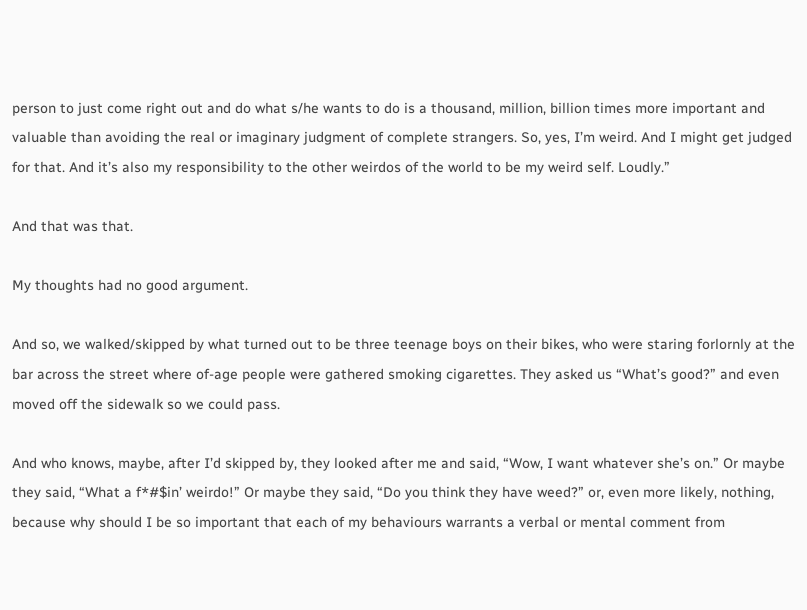person to just come right out and do what s/he wants to do is a thousand, million, billion times more important and valuable than avoiding the real or imaginary judgment of complete strangers. So, yes, I’m weird. And I might get judged for that. And it’s also my responsibility to the other weirdos of the world to be my weird self. Loudly.”

And that was that.

My thoughts had no good argument.

And so, we walked/skipped by what turned out to be three teenage boys on their bikes, who were staring forlornly at the bar across the street where of-age people were gathered smoking cigarettes. They asked us “What’s good?” and even moved off the sidewalk so we could pass.

And who knows, maybe, after I’d skipped by, they looked after me and said, “Wow, I want whatever she’s on.” Or maybe they said, “What a f*#$in’ weirdo!” Or maybe they said, “Do you think they have weed?” or, even more likely, nothing, because why should I be so important that each of my behaviours warrants a verbal or mental comment from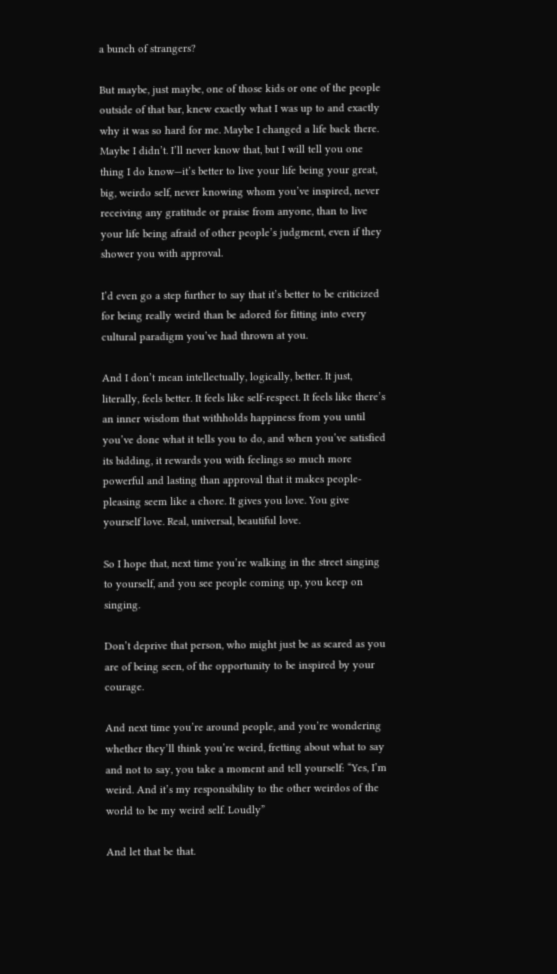a bunch of strangers?

But maybe, just maybe, one of those kids or one of the people outside of that bar, knew exactly what I was up to and exactly why it was so hard for me. Maybe I changed a life back there. Maybe I didn’t. I’ll never know that, but I will tell you one thing I do know—it’s better to live your life being your great, big, weirdo self, never knowing whom you’ve inspired, never receiving any gratitude or praise from anyone, than to live your life being afraid of other people’s judgment, even if they shower you with approval.

I’d even go a step further to say that it’s better to be criticized for being really weird than be adored for fitting into every cultural paradigm you’ve had thrown at you.

And I don’t mean intellectually, logically, better. It just, literally, feels better. It feels like self-respect. It feels like there’s an inner wisdom that withholds happiness from you until you’ve done what it tells you to do, and when you’ve satisfied its bidding, it rewards you with feelings so much more powerful and lasting than approval that it makes people-pleasing seem like a chore. It gives you love. You give yourself love. Real, universal, beautiful love.

So I hope that, next time you’re walking in the street singing to yourself, and you see people coming up, you keep on singing.

Don’t deprive that person, who might just be as scared as you are of being seen, of the opportunity to be inspired by your courage.

And next time you’re around people, and you’re wondering whether they’ll think you’re weird, fretting about what to say and not to say, you take a moment and tell yourself: “Yes, I’m weird. And it’s my responsibility to the other weirdos of the world to be my weird self. Loudly”

And let that be that.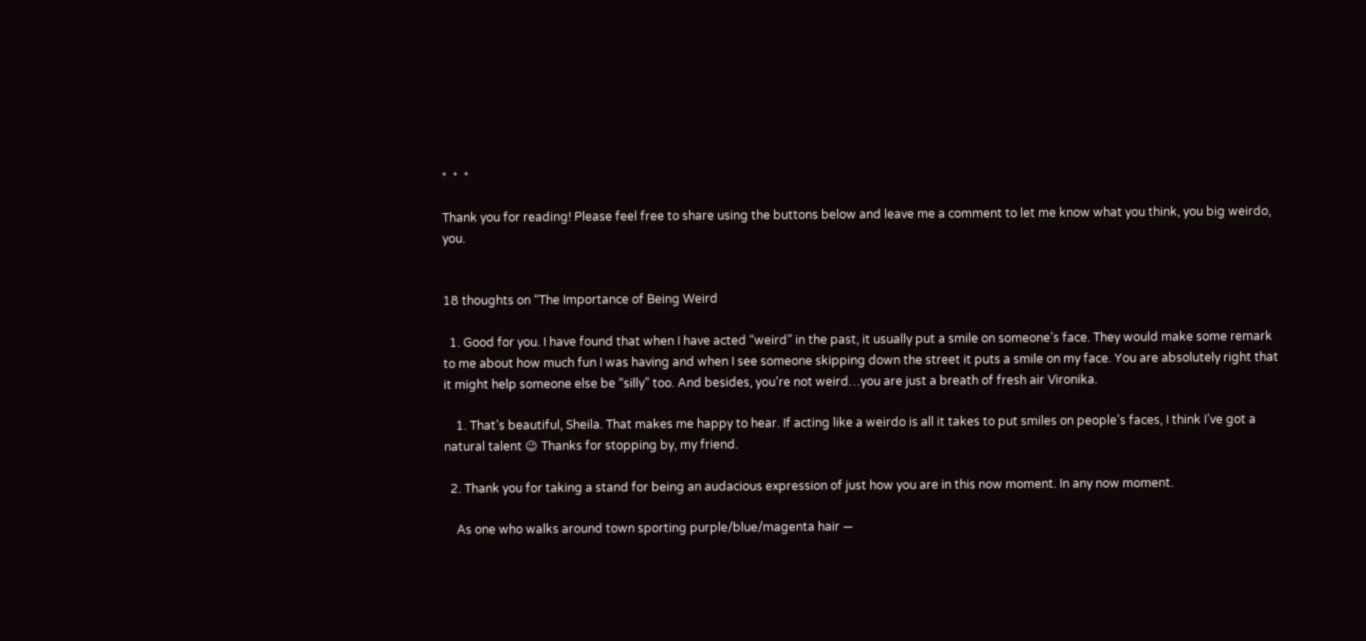*  *  *

Thank you for reading! Please feel free to share using the buttons below and leave me a comment to let me know what you think, you big weirdo, you.


18 thoughts on “The Importance of Being Weird

  1. Good for you. I have found that when I have acted “weird” in the past, it usually put a smile on someone’s face. They would make some remark to me about how much fun I was having and when I see someone skipping down the street it puts a smile on my face. You are absolutely right that it might help someone else be “silly” too. And besides, you’re not weird…you are just a breath of fresh air Vironika.

    1. That’s beautiful, Sheila. That makes me happy to hear. If acting like a weirdo is all it takes to put smiles on people’s faces, I think I’ve got a natural talent 😉 Thanks for stopping by, my friend.

  2. Thank you for taking a stand for being an audacious expression of just how you are in this now moment. In any now moment.

    As one who walks around town sporting purple/blue/magenta hair —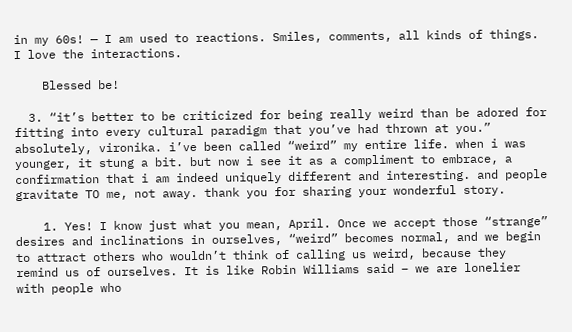in my 60s! — I am used to reactions. Smiles, comments, all kinds of things. I love the interactions.

    Blessed be!

  3. “it’s better to be criticized for being really weird than be adored for fitting into every cultural paradigm that you’ve had thrown at you.” absolutely, vironika. i’ve been called “weird” my entire life. when i was younger, it stung a bit. but now i see it as a compliment to embrace, a confirmation that i am indeed uniquely different and interesting. and people gravitate TO me, not away. thank you for sharing your wonderful story.

    1. Yes! I know just what you mean, April. Once we accept those “strange” desires and inclinations in ourselves, “weird” becomes normal, and we begin to attract others who wouldn’t think of calling us weird, because they remind us of ourselves. It is like Robin Williams said – we are lonelier with people who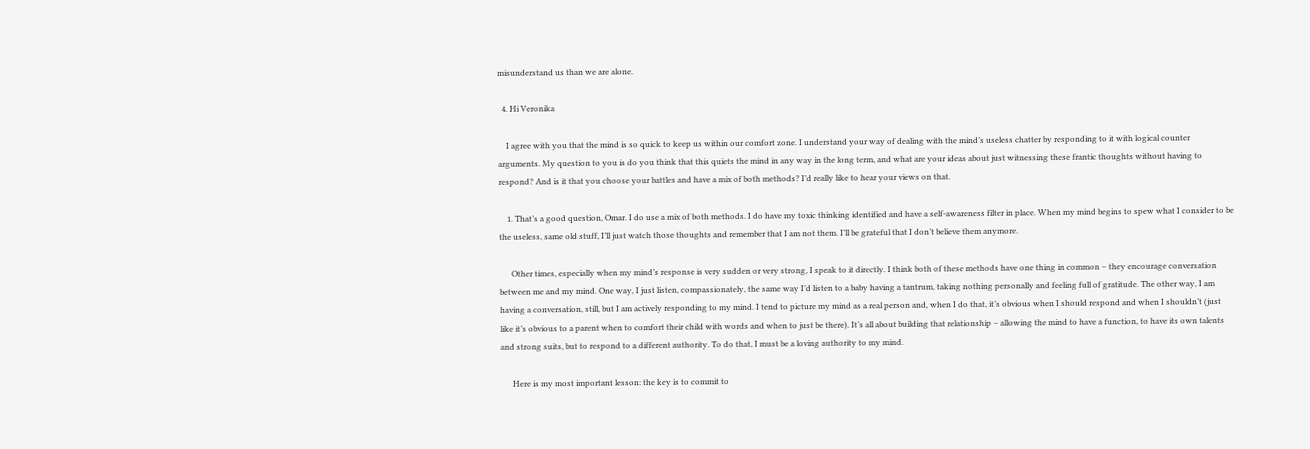misunderstand us than we are alone.

  4. Hi Veronika

    I agree with you that the mind is so quick to keep us within our comfort zone. I understand your way of dealing with the mind’s useless chatter by responding to it with logical counter arguments. My question to you is do you think that this quiets the mind in any way in the long term, and what are your ideas about just witnessing these frantic thoughts without having to respond? And is it that you choose your battles and have a mix of both methods? I’d really like to hear your views on that.

    1. That’s a good question, Omar. I do use a mix of both methods. I do have my toxic thinking identified and have a self-awareness filter in place. When my mind begins to spew what I consider to be the useless, same old stuff, I’ll just watch those thoughts and remember that I am not them. I’ll be grateful that I don’t believe them anymore.

      Other times, especially when my mind’s response is very sudden or very strong, I speak to it directly. I think both of these methods have one thing in common – they encourage conversation between me and my mind. One way, I just listen, compassionately, the same way I’d listen to a baby having a tantrum, taking nothing personally and feeling full of gratitude. The other way, I am having a conversation, still, but I am actively responding to my mind. I tend to picture my mind as a real person and, when I do that, it’s obvious when I should respond and when I shouldn’t (just like it’s obvious to a parent when to comfort their child with words and when to just be there). It’s all about building that relationship – allowing the mind to have a function, to have its own talents and strong suits, but to respond to a different authority. To do that, I must be a loving authority to my mind.

      Here is my most important lesson: the key is to commit to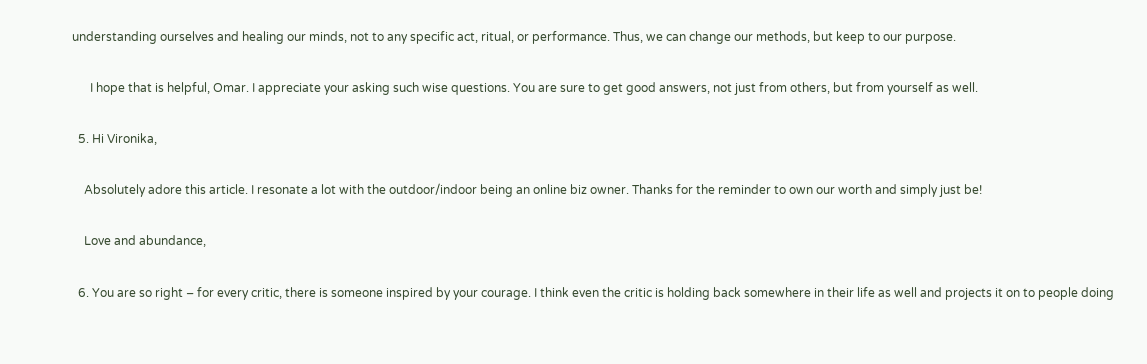understanding ourselves and healing our minds, not to any specific act, ritual, or performance. Thus, we can change our methods, but keep to our purpose.

      I hope that is helpful, Omar. I appreciate your asking such wise questions. You are sure to get good answers, not just from others, but from yourself as well.

  5. Hi Vironika,

    Absolutely adore this article. I resonate a lot with the outdoor/indoor being an online biz owner. Thanks for the reminder to own our worth and simply just be!

    Love and abundance,

  6. You are so right – for every critic, there is someone inspired by your courage. I think even the critic is holding back somewhere in their life as well and projects it on to people doing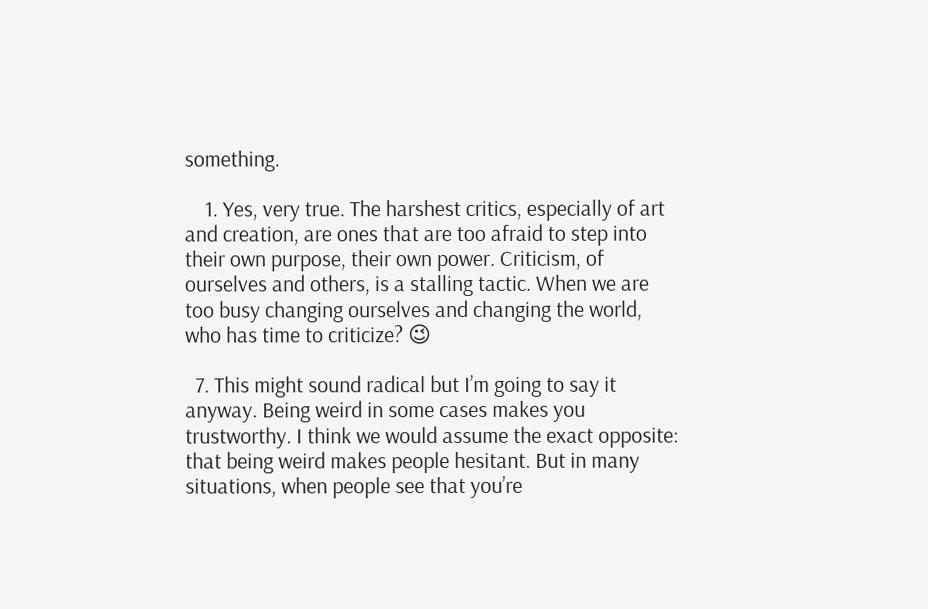something.

    1. Yes, very true. The harshest critics, especially of art and creation, are ones that are too afraid to step into their own purpose, their own power. Criticism, of ourselves and others, is a stalling tactic. When we are too busy changing ourselves and changing the world, who has time to criticize? 😉

  7. This might sound radical but I’m going to say it anyway. Being weird in some cases makes you trustworthy. I think we would assume the exact opposite: that being weird makes people hesitant. But in many situations, when people see that you’re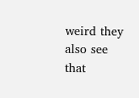weird they also see that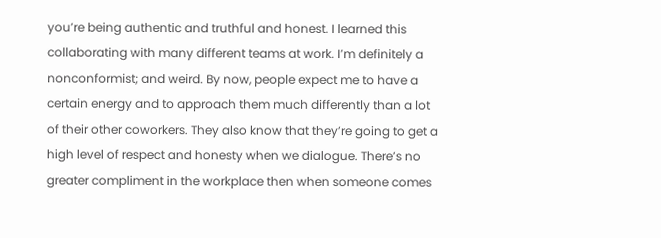you’re being authentic and truthful and honest. I learned this collaborating with many different teams at work. I’m definitely a nonconformist; and weird. By now, people expect me to have a certain energy and to approach them much differently than a lot of their other coworkers. They also know that they’re going to get a high level of respect and honesty when we dialogue. There’s no greater compliment in the workplace then when someone comes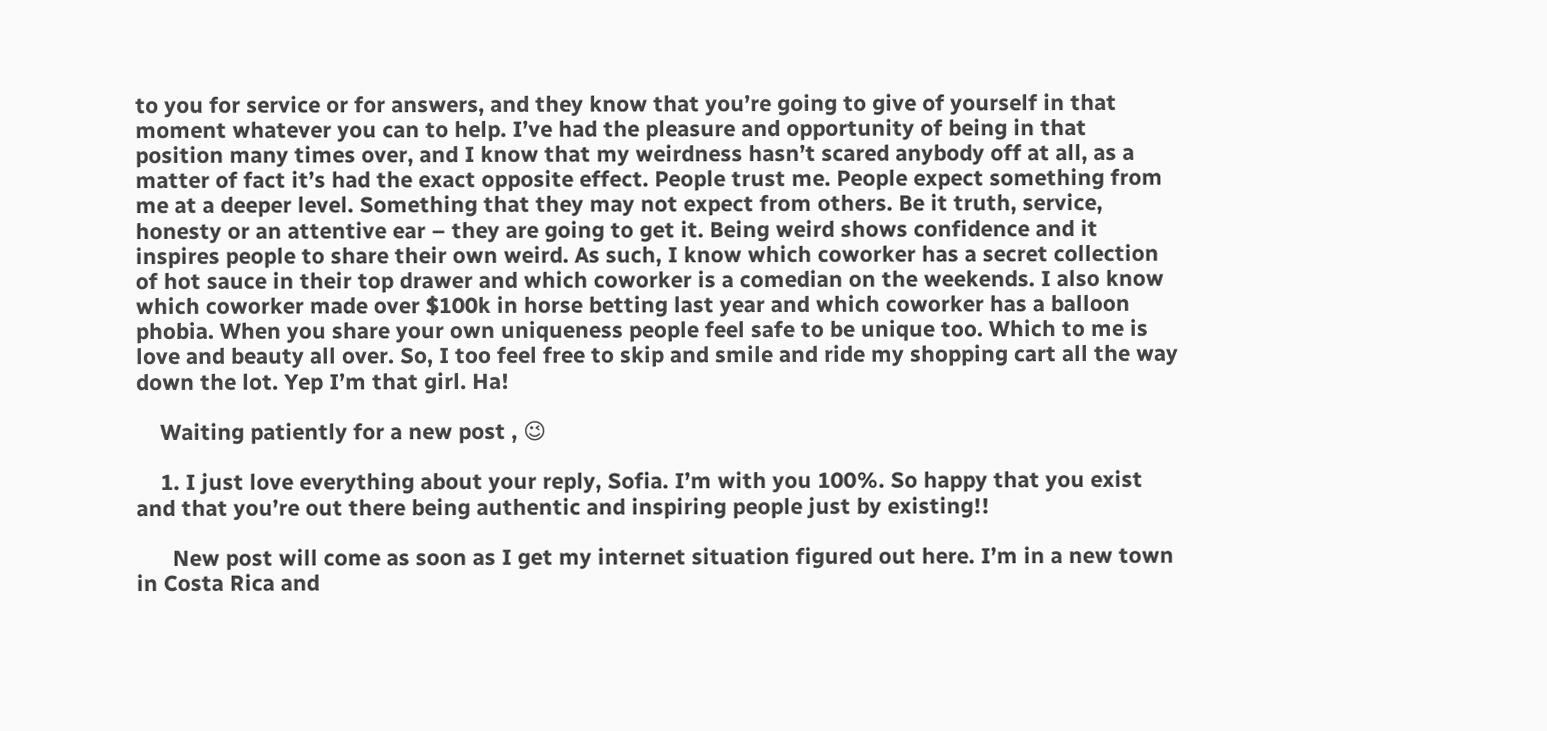to you for service or for answers, and they know that you’re going to give of yourself in that moment whatever you can to help. I’ve had the pleasure and opportunity of being in that position many times over, and I know that my weirdness hasn’t scared anybody off at all, as a matter of fact it’s had the exact opposite effect. People trust me. People expect something from me at a deeper level. Something that they may not expect from others. Be it truth, service, honesty or an attentive ear – they are going to get it. Being weird shows confidence and it inspires people to share their own weird. As such, I know which coworker has a secret collection of hot sauce in their top drawer and which coworker is a comedian on the weekends. I also know which coworker made over $100k in horse betting last year and which coworker has a balloon phobia. When you share your own uniqueness people feel safe to be unique too. Which to me is love and beauty all over. So, I too feel free to skip and smile and ride my shopping cart all the way down the lot. Yep I’m that girl. Ha!

    Waiting patiently for a new post , 😉

    1. I just love everything about your reply, Sofia. I’m with you 100%. So happy that you exist and that you’re out there being authentic and inspiring people just by existing!!

      New post will come as soon as I get my internet situation figured out here. I’m in a new town in Costa Rica and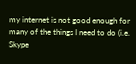my internet is not good enough for many of the things I need to do (i.e. Skype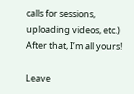calls for sessions, uploading videos, etc.) After that, I’m all yours!

Leave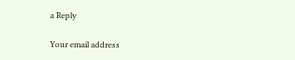a Reply

Your email address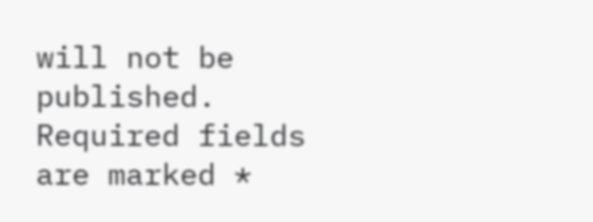will not be published. Required fields are marked *